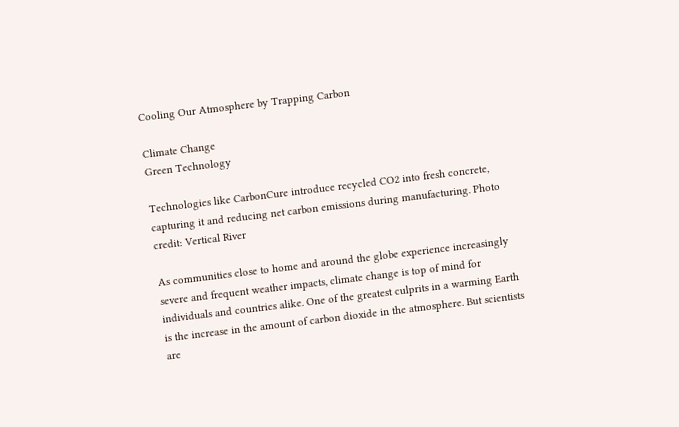Cooling Our Atmosphere by Trapping Carbon

Climate Change
Green Technology

Technologies like CarbonCure introduce recycled CO2 into fresh concrete, capturing it and reducing net carbon emissions during manufacturing. Photo credit: Vertical River

As communities close to home and around the globe experience increasingly severe and frequent weather impacts, climate change is top of mind for individuals and countries alike. One of the greatest culprits in a warming Earth is the increase in the amount of carbon dioxide in the atmosphere. But scientists are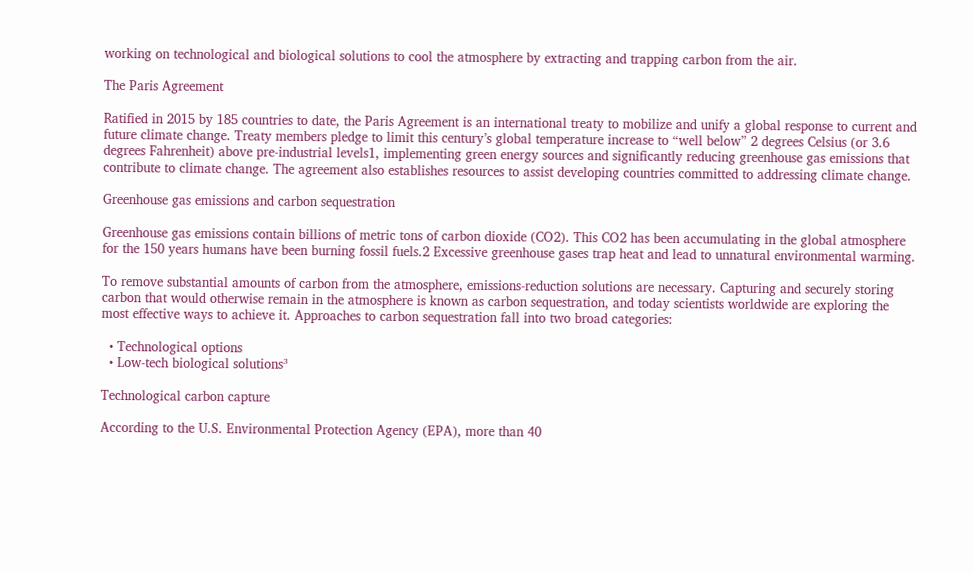working on technological and biological solutions to cool the atmosphere by extracting and trapping carbon from the air.

The Paris Agreement

Ratified in 2015 by 185 countries to date, the Paris Agreement is an international treaty to mobilize and unify a global response to current and future climate change. Treaty members pledge to limit this century’s global temperature increase to “well below” 2 degrees Celsius (or 3.6 degrees Fahrenheit) above pre-industrial levels1, implementing green energy sources and significantly reducing greenhouse gas emissions that contribute to climate change. The agreement also establishes resources to assist developing countries committed to addressing climate change.

Greenhouse gas emissions and carbon sequestration

Greenhouse gas emissions contain billions of metric tons of carbon dioxide (CO2). This CO2 has been accumulating in the global atmosphere for the 150 years humans have been burning fossil fuels.2 Excessive greenhouse gases trap heat and lead to unnatural environmental warming.

To remove substantial amounts of carbon from the atmosphere, emissions-reduction solutions are necessary. Capturing and securely storing carbon that would otherwise remain in the atmosphere is known as carbon sequestration, and today scientists worldwide are exploring the most effective ways to achieve it. Approaches to carbon sequestration fall into two broad categories:

  • Technological options
  • Low-tech biological solutions³

Technological carbon capture

According to the U.S. Environmental Protection Agency (EPA), more than 40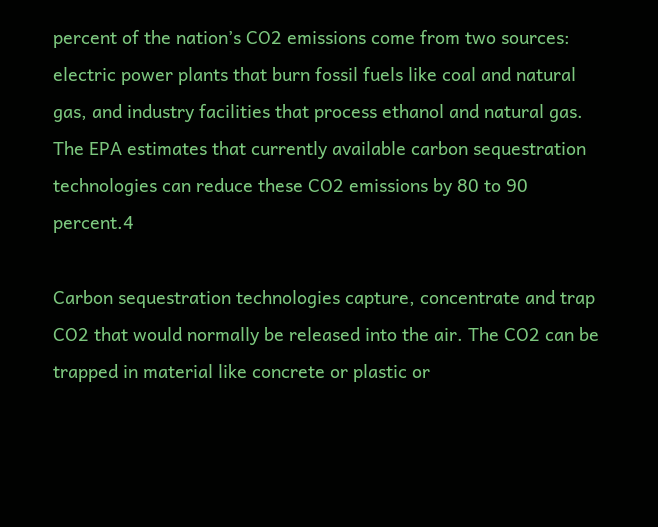percent of the nation’s CO2 emissions come from two sources: electric power plants that burn fossil fuels like coal and natural gas, and industry facilities that process ethanol and natural gas. The EPA estimates that currently available carbon sequestration technologies can reduce these CO2 emissions by 80 to 90 percent.4

Carbon sequestration technologies capture, concentrate and trap CO2 that would normally be released into the air. The CO2 can be trapped in material like concrete or plastic or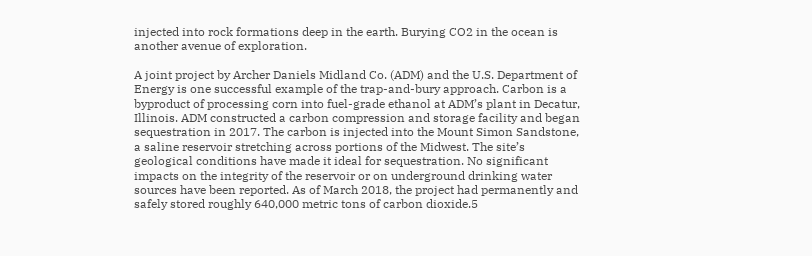injected into rock formations deep in the earth. Burying CO2 in the ocean is another avenue of exploration.

A joint project by Archer Daniels Midland Co. (ADM) and the U.S. Department of Energy is one successful example of the trap-and-bury approach. Carbon is a byproduct of processing corn into fuel-grade ethanol at ADM’s plant in Decatur, Illinois. ADM constructed a carbon compression and storage facility and began sequestration in 2017. The carbon is injected into the Mount Simon Sandstone, a saline reservoir stretching across portions of the Midwest. The site’s geological conditions have made it ideal for sequestration. No significant impacts on the integrity of the reservoir or on underground drinking water sources have been reported. As of March 2018, the project had permanently and safely stored roughly 640,000 metric tons of carbon dioxide.5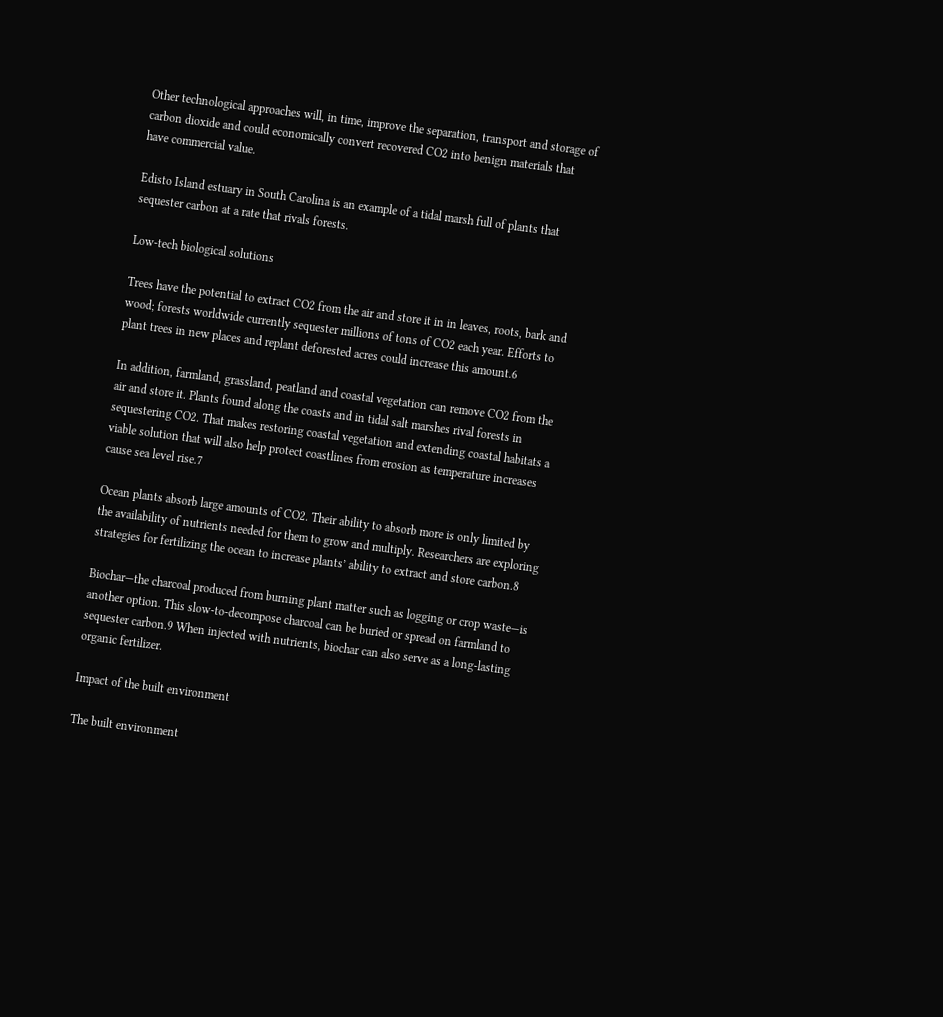Other technological approaches will, in time, improve the separation, transport and storage of carbon dioxide and could economically convert recovered CO2 into benign materials that have commercial value.

Edisto Island estuary in South Carolina is an example of a tidal marsh full of plants that sequester carbon at a rate that rivals forests.

Low-tech biological solutions

Trees have the potential to extract CO2 from the air and store it in in leaves, roots, bark and wood; forests worldwide currently sequester millions of tons of CO2 each year. Efforts to plant trees in new places and replant deforested acres could increase this amount.6

In addition, farmland, grassland, peatland and coastal vegetation can remove CO2 from the air and store it. Plants found along the coasts and in tidal salt marshes rival forests in sequestering CO2. That makes restoring coastal vegetation and extending coastal habitats a viable solution that will also help protect coastlines from erosion as temperature increases cause sea level rise.7

Ocean plants absorb large amounts of CO2. Their ability to absorb more is only limited by the availability of nutrients needed for them to grow and multiply. Researchers are exploring strategies for fertilizing the ocean to increase plants’ ability to extract and store carbon.8

Biochar—the charcoal produced from burning plant matter such as logging or crop waste—is another option. This slow-to-decompose charcoal can be buried or spread on farmland to sequester carbon.9 When injected with nutrients, biochar can also serve as a long-lasting organic fertilizer.

Impact of the built environment

The built environment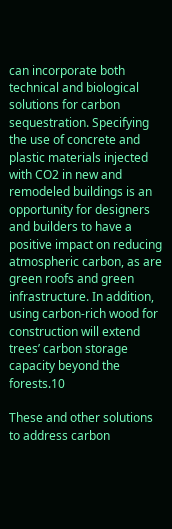can incorporate both technical and biological solutions for carbon sequestration. Specifying the use of concrete and plastic materials injected with CO2 in new and remodeled buildings is an opportunity for designers and builders to have a positive impact on reducing atmospheric carbon, as are green roofs and green infrastructure. In addition, using carbon-rich wood for construction will extend trees’ carbon storage capacity beyond the forests.10

These and other solutions to address carbon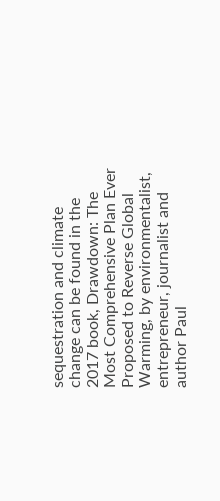sequestration and climate change can be found in the 2017 book, Drawdown: The Most Comprehensive Plan Ever Proposed to Reverse Global Warming, by environmentalist, entrepreneur, journalist and author Paul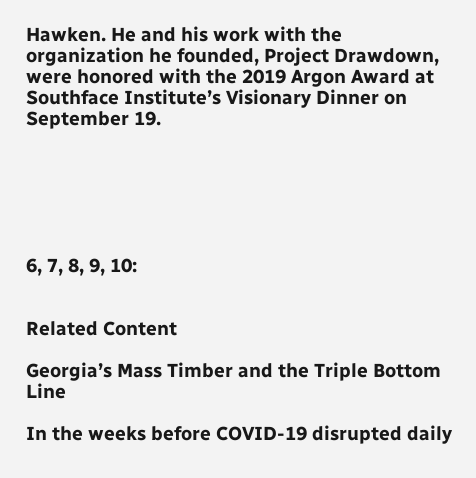Hawken. He and his work with the organization he founded, Project Drawdown, were honored with the 2019 Argon Award at Southface Institute’s Visionary Dinner on September 19.






6, 7, 8, 9, 10:


Related Content

Georgia’s Mass Timber and the Triple Bottom Line

In the weeks before COVID-19 disrupted daily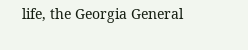life, the Georgia General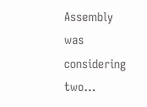Assembly was considering two...